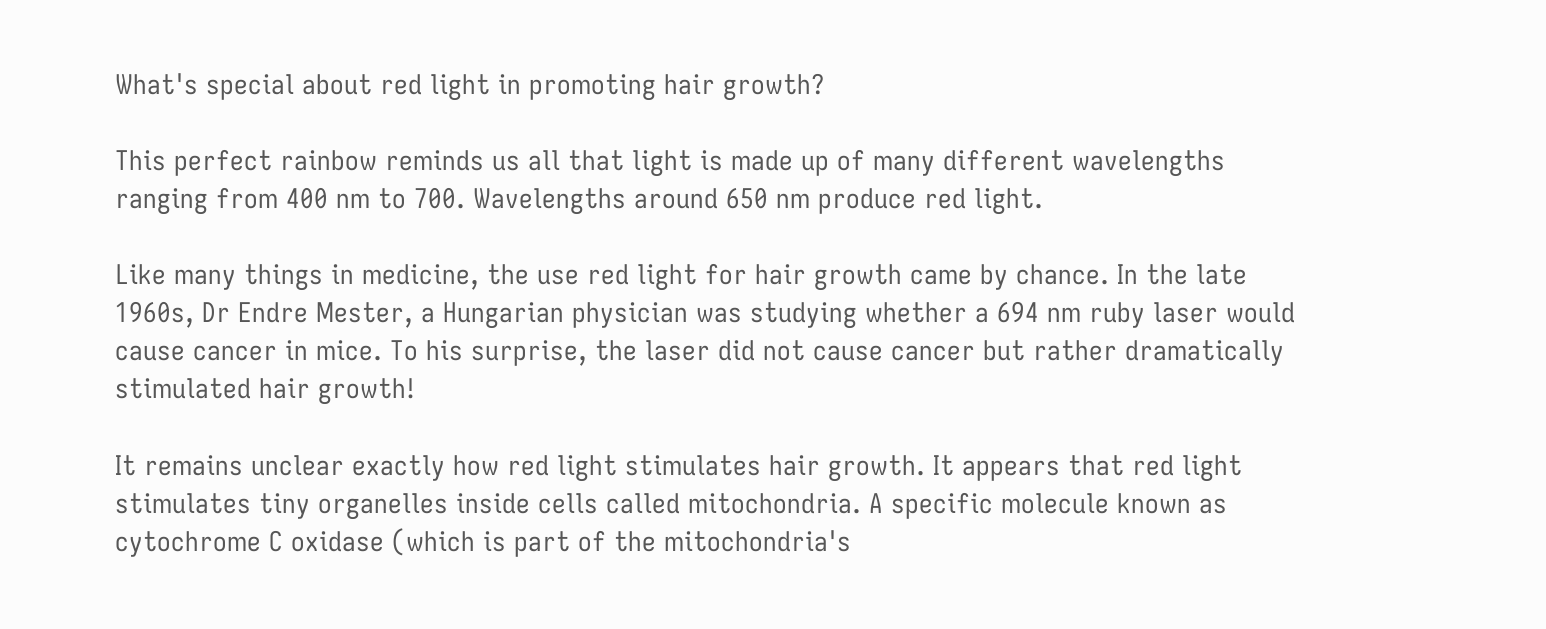What's special about red light in promoting hair growth?

This perfect rainbow reminds us all that light is made up of many different wavelengths ranging from 400 nm to 700. Wavelengths around 650 nm produce red light.

Like many things in medicine, the use red light for hair growth came by chance. In the late 1960s, Dr Endre Mester, a Hungarian physician was studying whether a 694 nm ruby laser would cause cancer in mice. To his surprise, the laser did not cause cancer but rather dramatically stimulated hair growth!

It remains unclear exactly how red light stimulates hair growth. It appears that red light stimulates tiny organelles inside cells called mitochondria. A specific molecule known as cytochrome C oxidase (which is part of the mitochondria's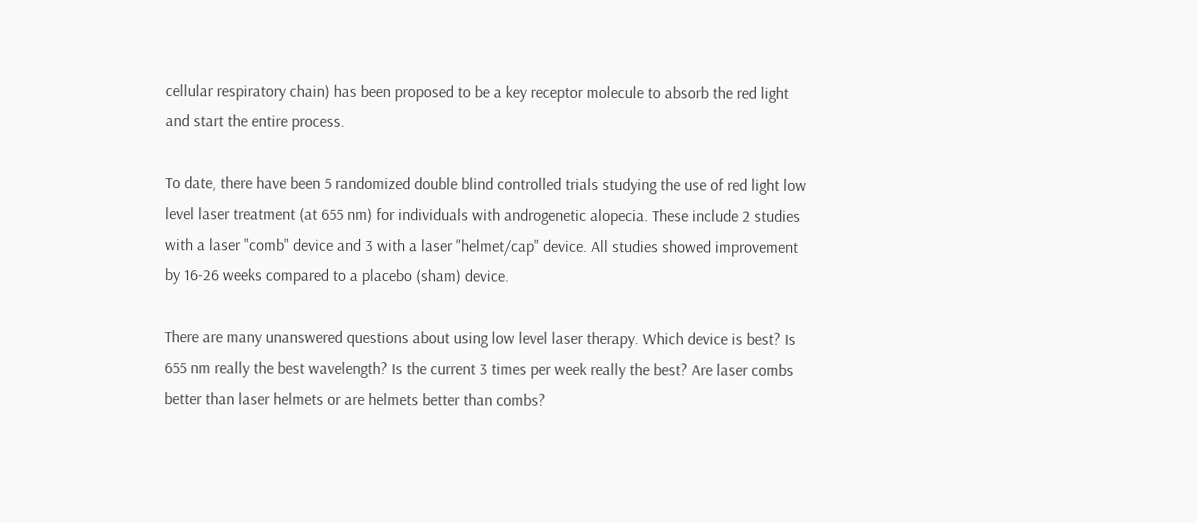cellular respiratory chain) has been proposed to be a key receptor molecule to absorb the red light and start the entire process.

To date, there have been 5 randomized double blind controlled trials studying the use of red light low level laser treatment (at 655 nm) for individuals with androgenetic alopecia. These include 2 studies with a laser "comb" device and 3 with a laser "helmet/cap" device. All studies showed improvement by 16-26 weeks compared to a placebo (sham) device.

There are many unanswered questions about using low level laser therapy. Which device is best? Is 655 nm really the best wavelength? Is the current 3 times per week really the best? Are laser combs better than laser helmets or are helmets better than combs?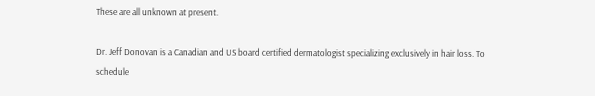These are all unknown at present.

Dr. Jeff Donovan is a Canadian and US board certified dermatologist specializing exclusively in hair loss. To schedule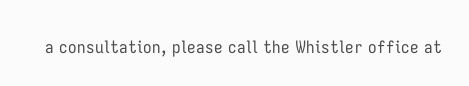a consultation, please call the Whistler office at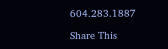604.283.1887

Share This